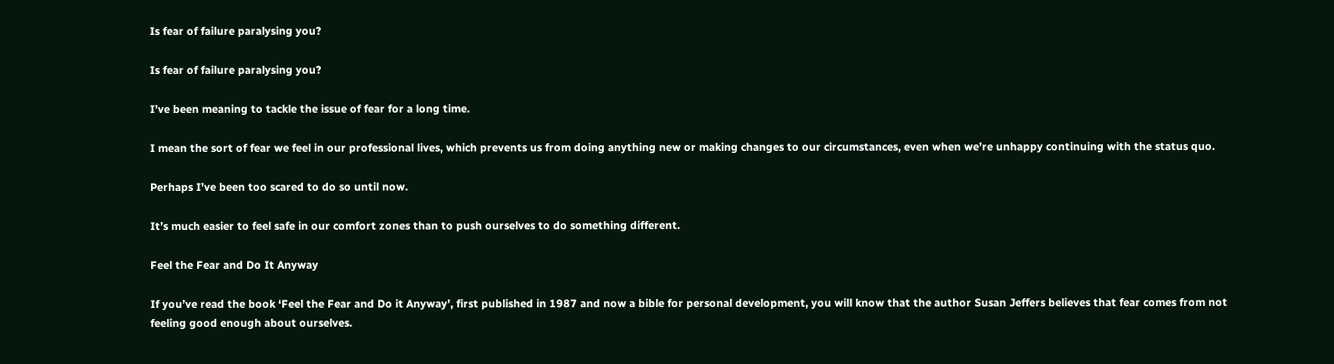Is fear of failure paralysing you?

Is fear of failure paralysing you?

I’ve been meaning to tackle the issue of fear for a long time.

I mean the sort of fear we feel in our professional lives, which prevents us from doing anything new or making changes to our circumstances, even when we’re unhappy continuing with the status quo.

Perhaps I’ve been too scared to do so until now.

It’s much easier to feel safe in our comfort zones than to push ourselves to do something different.

Feel the Fear and Do It Anyway

If you’ve read the book ‘Feel the Fear and Do it Anyway’, first published in 1987 and now a bible for personal development, you will know that the author Susan Jeffers believes that fear comes from not feeling good enough about ourselves.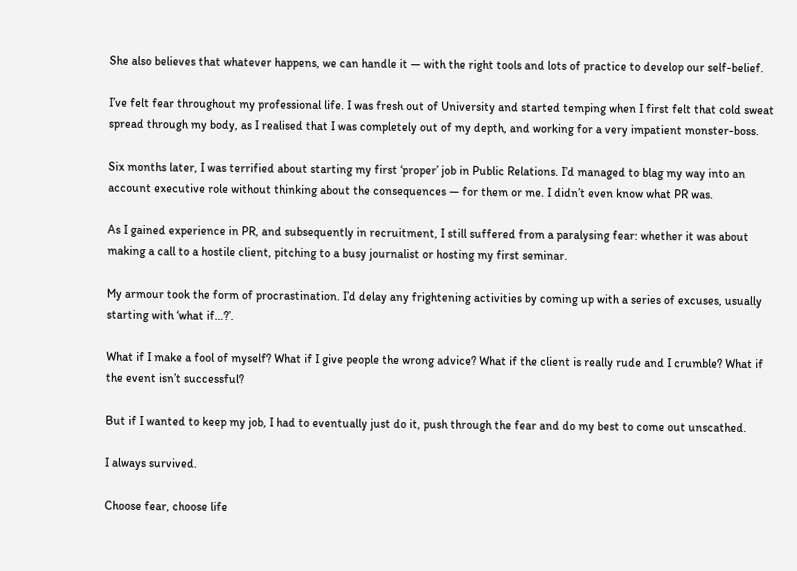She also believes that whatever happens, we can handle it — with the right tools and lots of practice to develop our self-belief.

I’ve felt fear throughout my professional life. I was fresh out of University and started temping when I first felt that cold sweat spread through my body, as I realised that I was completely out of my depth, and working for a very impatient monster-boss.

Six months later, I was terrified about starting my first ‘proper’ job in Public Relations. I’d managed to blag my way into an account executive role without thinking about the consequences — for them or me. I didn’t even know what PR was.

As I gained experience in PR, and subsequently in recruitment, I still suffered from a paralysing fear: whether it was about making a call to a hostile client, pitching to a busy journalist or hosting my first seminar.

My armour took the form of procrastination. I’d delay any frightening activities by coming up with a series of excuses, usually starting with ‘what if…?’.

What if I make a fool of myself? What if I give people the wrong advice? What if the client is really rude and I crumble? What if the event isn’t successful?

But if I wanted to keep my job, I had to eventually just do it, push through the fear and do my best to come out unscathed.

I always survived.

Choose fear, choose life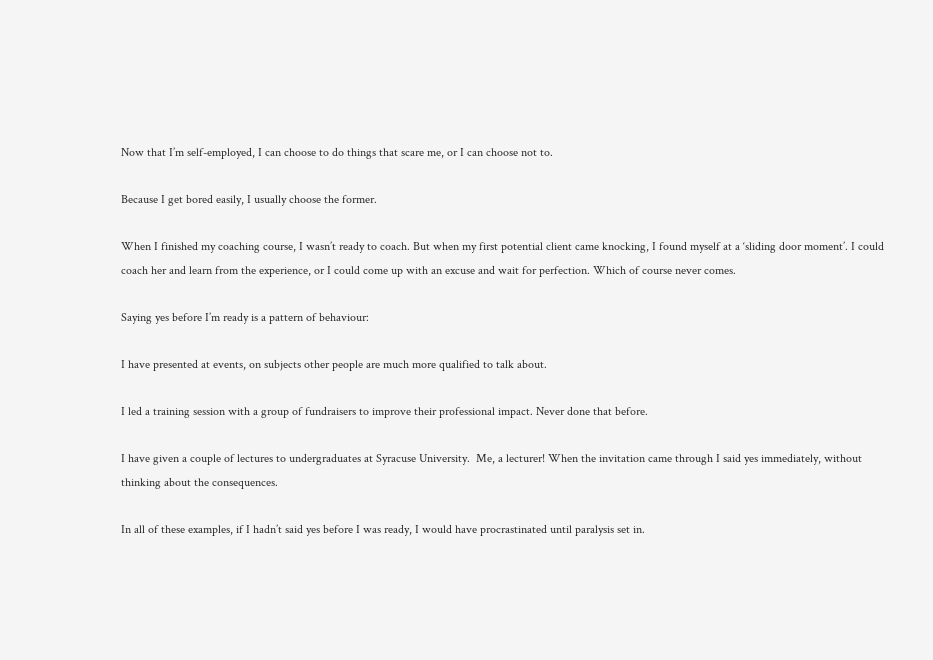Now that I’m self-employed, I can choose to do things that scare me, or I can choose not to.

Because I get bored easily, I usually choose the former.

When I finished my coaching course, I wasn’t ready to coach. But when my first potential client came knocking, I found myself at a ‘sliding door moment’. I could coach her and learn from the experience, or I could come up with an excuse and wait for perfection. Which of course never comes.

Saying yes before I’m ready is a pattern of behaviour:

I have presented at events, on subjects other people are much more qualified to talk about.

I led a training session with a group of fundraisers to improve their professional impact. Never done that before.

I have given a couple of lectures to undergraduates at Syracuse University.  Me, a lecturer! When the invitation came through I said yes immediately, without thinking about the consequences.

In all of these examples, if I hadn’t said yes before I was ready, I would have procrastinated until paralysis set in.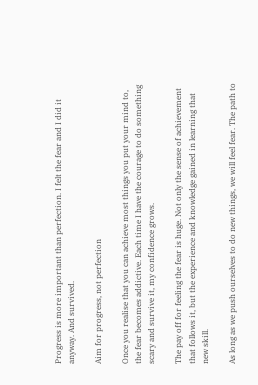Progress is more important than perfection. I felt the fear and I did it anyway. And survived.

Aim for progress, not perfection

Once you realise that you can achieve most things you put your mind to, the fear becomes addictive. Each time I have the courage to do something scary and survive it, my confidence grows.

The pay off for feeling the fear is huge. Not only the sense of achievement that follows it, but the experience and knowledge gained in learning that new skill.

As long as we push ourselves to do new things, we will feel fear. The path to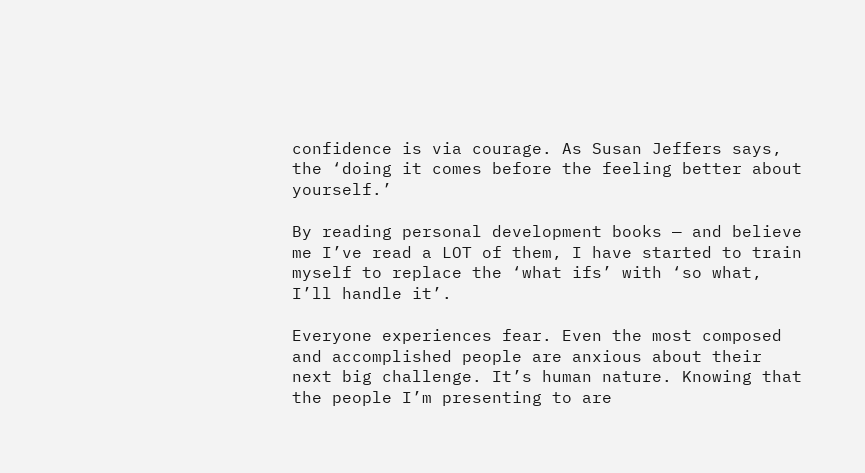confidence is via courage. As Susan Jeffers says, the ‘doing it comes before the feeling better about yourself.’

By reading personal development books — and believe me I’ve read a LOT of them, I have started to train myself to replace the ‘what ifs’ with ‘so what, I’ll handle it’.

Everyone experiences fear. Even the most composed and accomplished people are anxious about their next big challenge. It’s human nature. Knowing that the people I’m presenting to are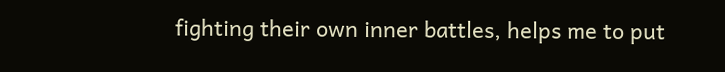fighting their own inner battles, helps me to put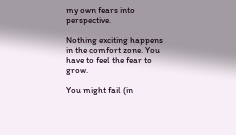my own fears into perspective.

Nothing exciting happens in the comfort zone. You have to feel the fear to grow.

You might fail (in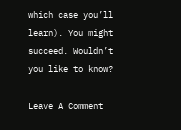which case you’ll learn). You might succeed. Wouldn’t you like to know?

Leave A Comment